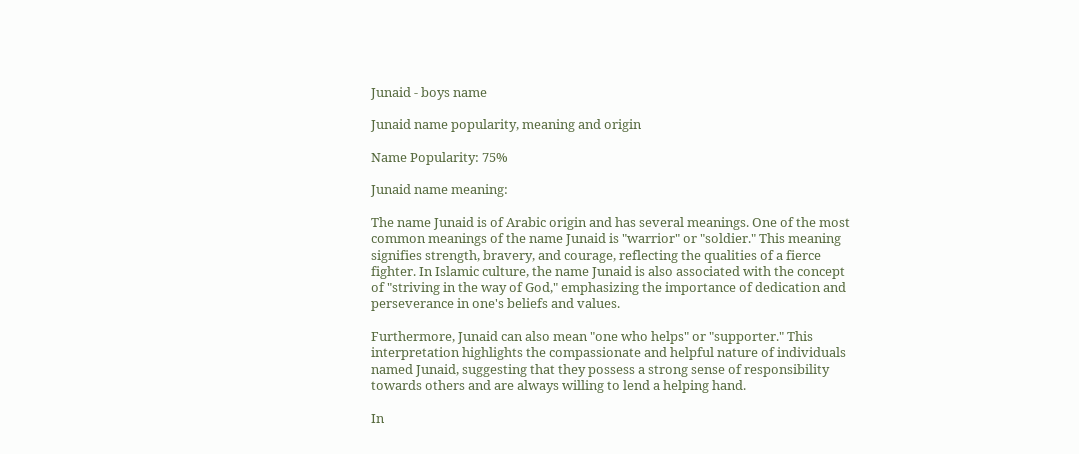Junaid - boys name

Junaid name popularity, meaning and origin

Name Popularity: 75%

Junaid name meaning:

The name Junaid is of Arabic origin and has several meanings. One of the most common meanings of the name Junaid is "warrior" or "soldier." This meaning signifies strength, bravery, and courage, reflecting the qualities of a fierce fighter. In Islamic culture, the name Junaid is also associated with the concept of "striving in the way of God," emphasizing the importance of dedication and perseverance in one's beliefs and values.

Furthermore, Junaid can also mean "one who helps" or "supporter." This interpretation highlights the compassionate and helpful nature of individuals named Junaid, suggesting that they possess a strong sense of responsibility towards others and are always willing to lend a helping hand.

In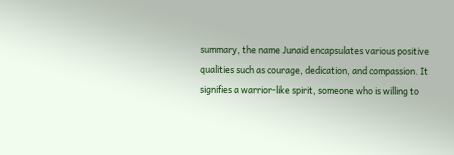summary, the name Junaid encapsulates various positive qualities such as courage, dedication, and compassion. It signifies a warrior-like spirit, someone who is willing to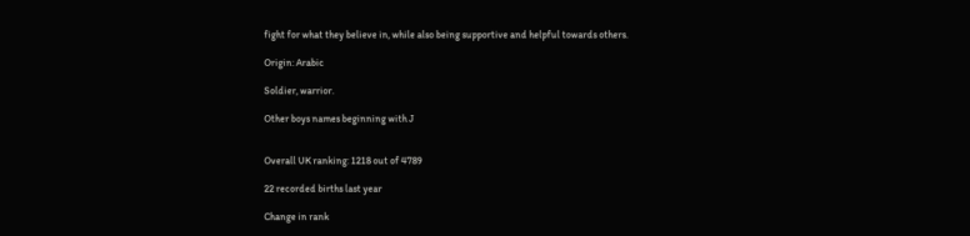fight for what they believe in, while also being supportive and helpful towards others.

Origin: Arabic

Soldier, warrior.

Other boys names beginning with J


Overall UK ranking: 1218 out of 4789

22 recorded births last year

Change in rank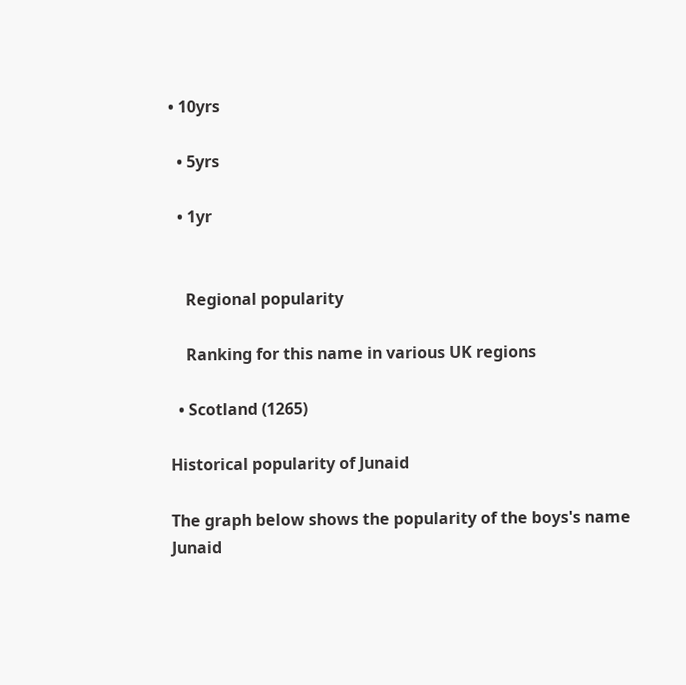• 10yrs

  • 5yrs

  • 1yr


    Regional popularity

    Ranking for this name in various UK regions

  • Scotland (1265)

Historical popularity of Junaid

The graph below shows the popularity of the boys's name Junaid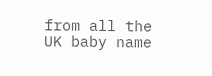from all the UK baby name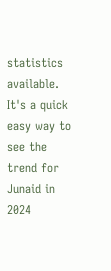statistics available. It's a quick easy way to see the trend for Junaid in 2024